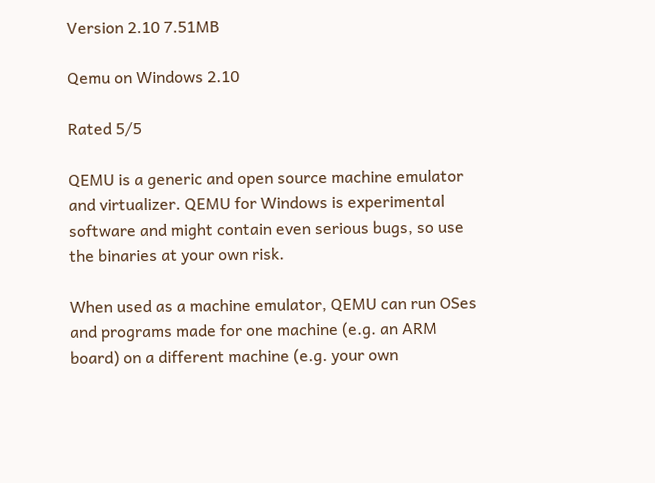Version 2.10 7.51MB

Qemu on Windows 2.10

Rated 5/5

QEMU is a generic and open source machine emulator and virtualizer. QEMU for Windows is experimental software and might contain even serious bugs, so use the binaries at your own risk.

When used as a machine emulator, QEMU can run OSes and programs made for one machine (e.g. an ARM board) on a different machine (e.g. your own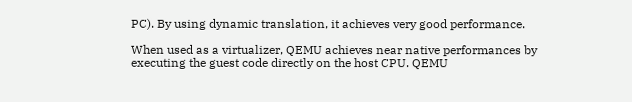PC). By using dynamic translation, it achieves very good performance.

When used as a virtualizer, QEMU achieves near native performances by executing the guest code directly on the host CPU. QEMU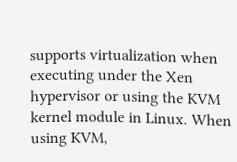supports virtualization when executing under the Xen hypervisor or using the KVM kernel module in Linux. When using KVM,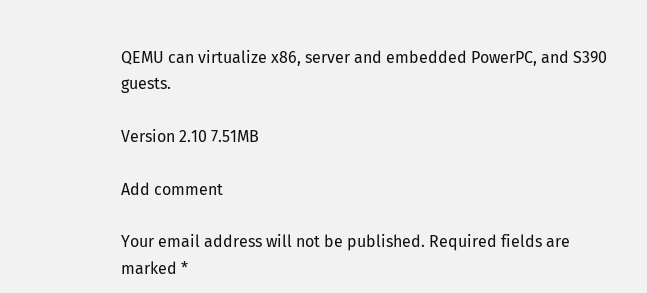QEMU can virtualize x86, server and embedded PowerPC, and S390 guests.

Version 2.10 7.51MB

Add comment

Your email address will not be published. Required fields are marked *